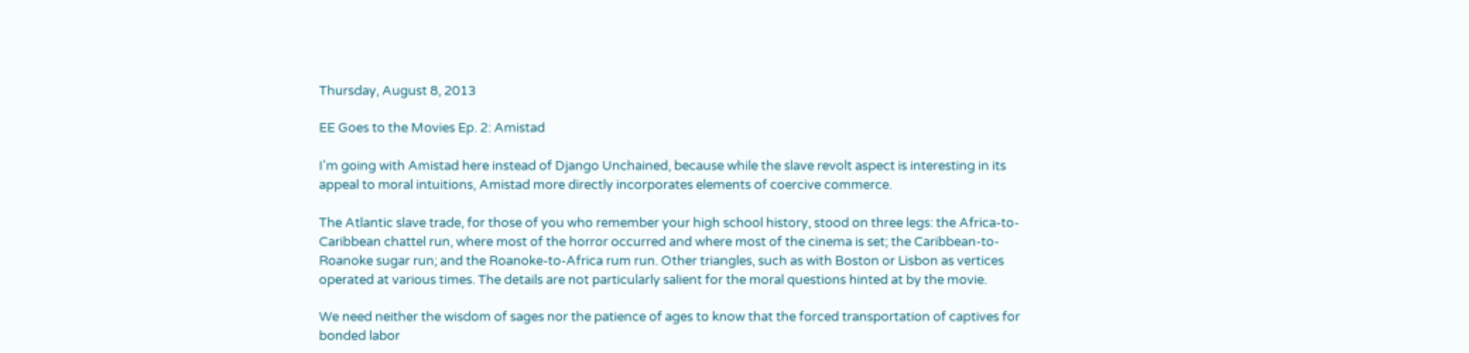Thursday, August 8, 2013

EE Goes to the Movies Ep. 2: Amistad

I'm going with Amistad here instead of Django Unchained, because while the slave revolt aspect is interesting in its appeal to moral intuitions, Amistad more directly incorporates elements of coercive commerce.

The Atlantic slave trade, for those of you who remember your high school history, stood on three legs: the Africa-to-Caribbean chattel run, where most of the horror occurred and where most of the cinema is set; the Caribbean-to-Roanoke sugar run; and the Roanoke-to-Africa rum run. Other triangles, such as with Boston or Lisbon as vertices operated at various times. The details are not particularly salient for the moral questions hinted at by the movie.

We need neither the wisdom of sages nor the patience of ages to know that the forced transportation of captives for bonded labor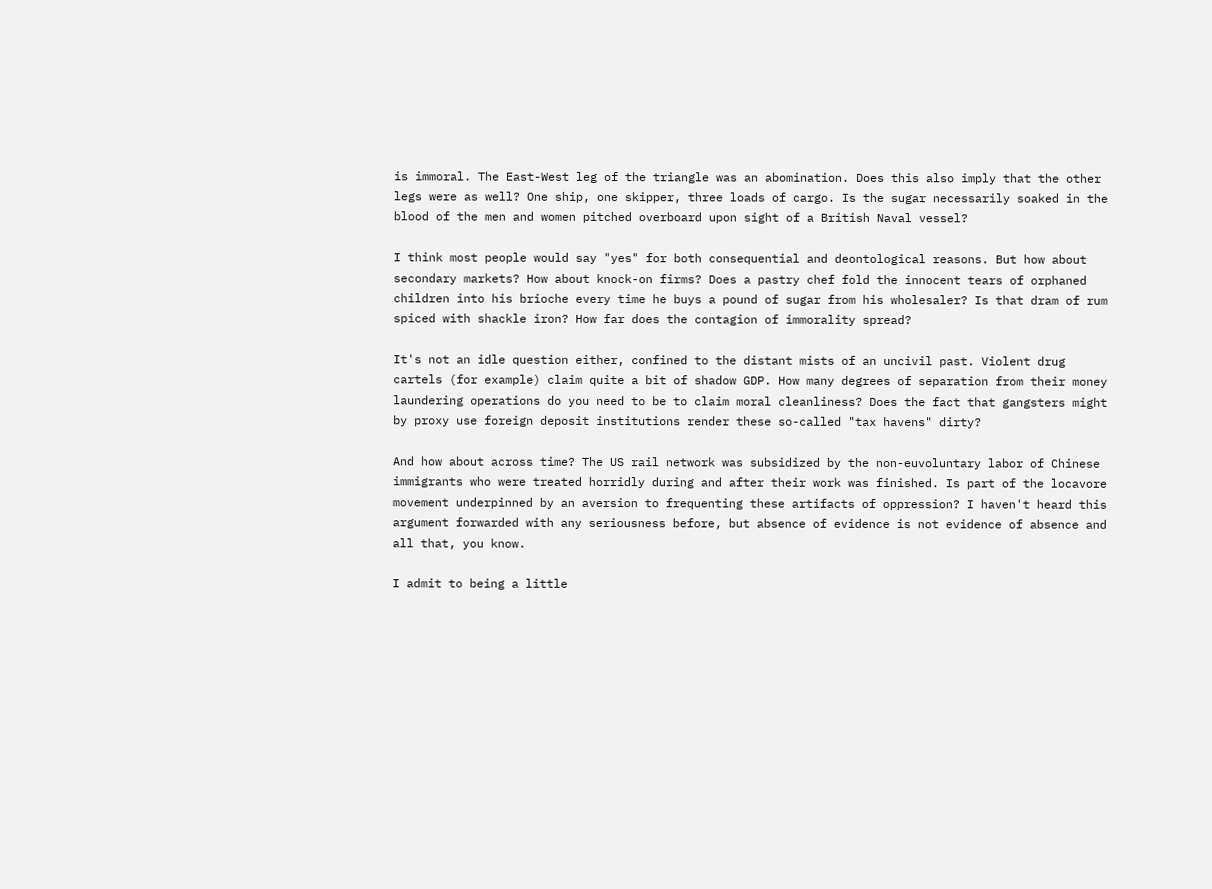is immoral. The East-West leg of the triangle was an abomination. Does this also imply that the other legs were as well? One ship, one skipper, three loads of cargo. Is the sugar necessarily soaked in the blood of the men and women pitched overboard upon sight of a British Naval vessel?

I think most people would say "yes" for both consequential and deontological reasons. But how about secondary markets? How about knock-on firms? Does a pastry chef fold the innocent tears of orphaned children into his brioche every time he buys a pound of sugar from his wholesaler? Is that dram of rum spiced with shackle iron? How far does the contagion of immorality spread?

It's not an idle question either, confined to the distant mists of an uncivil past. Violent drug cartels (for example) claim quite a bit of shadow GDP. How many degrees of separation from their money laundering operations do you need to be to claim moral cleanliness? Does the fact that gangsters might by proxy use foreign deposit institutions render these so-called "tax havens" dirty?

And how about across time? The US rail network was subsidized by the non-euvoluntary labor of Chinese immigrants who were treated horridly during and after their work was finished. Is part of the locavore movement underpinned by an aversion to frequenting these artifacts of oppression? I haven't heard this argument forwarded with any seriousness before, but absence of evidence is not evidence of absence and all that, you know.

I admit to being a little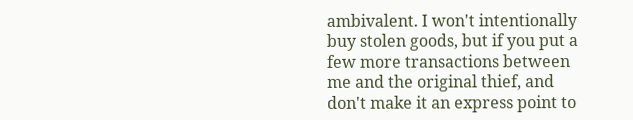ambivalent. I won't intentionally buy stolen goods, but if you put a few more transactions between me and the original thief, and don't make it an express point to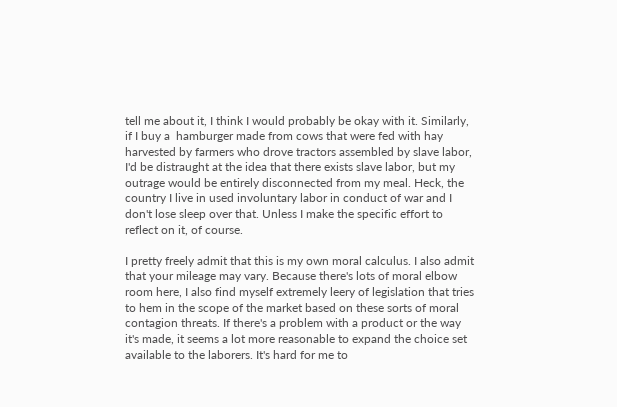tell me about it, I think I would probably be okay with it. Similarly, if I buy a  hamburger made from cows that were fed with hay harvested by farmers who drove tractors assembled by slave labor, I'd be distraught at the idea that there exists slave labor, but my outrage would be entirely disconnected from my meal. Heck, the country I live in used involuntary labor in conduct of war and I don't lose sleep over that. Unless I make the specific effort to reflect on it, of course.

I pretty freely admit that this is my own moral calculus. I also admit that your mileage may vary. Because there's lots of moral elbow room here, I also find myself extremely leery of legislation that tries to hem in the scope of the market based on these sorts of moral contagion threats. If there's a problem with a product or the way it's made, it seems a lot more reasonable to expand the choice set available to the laborers. It's hard for me to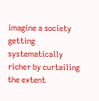imagine a society getting systematically richer by curtailing the extent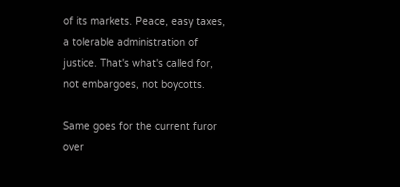of its markets. Peace, easy taxes, a tolerable administration of justice. That's what's called for, not embargoes, not boycotts.

Same goes for the current furor over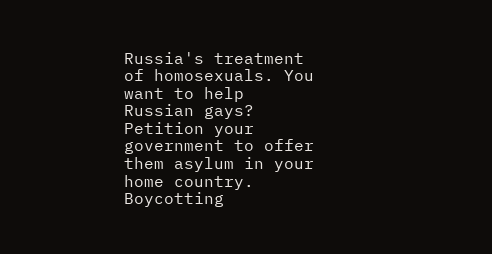Russia's treatment of homosexuals. You want to help Russian gays? Petition your government to offer them asylum in your home country. Boycotting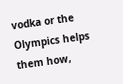vodka or the Olympics helps them how,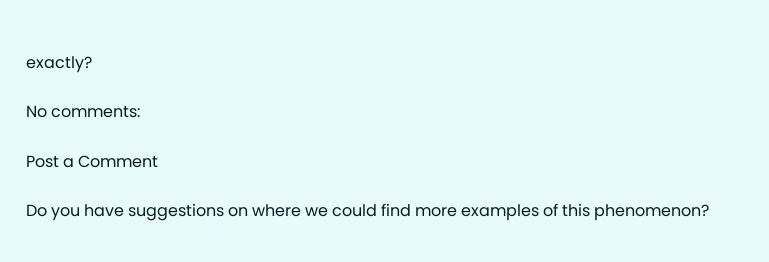exactly?

No comments:

Post a Comment

Do you have suggestions on where we could find more examples of this phenomenon?